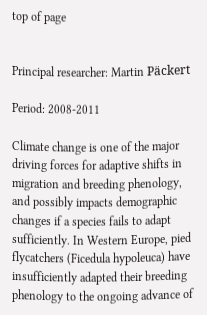top of page


Principal researcher: Martin Päckert

Period: 2008-2011

Climate change is one of the major driving forces for adaptive shifts in migration and breeding phenology, and possibly impacts demographic changes if a species fails to adapt sufficiently. In Western Europe, pied flycatchers (Ficedula hypoleuca) have insufficiently adapted their breeding phenology to the ongoing advance of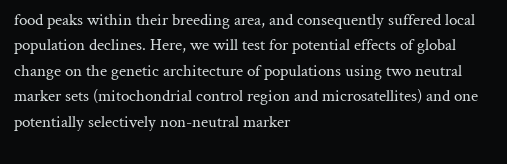food peaks within their breeding area, and consequently suffered local population declines. Here, we will test for potential effects of global change on the genetic architecture of populations using two neutral marker sets (mitochondrial control region and microsatellites) and one potentially selectively non-neutral marker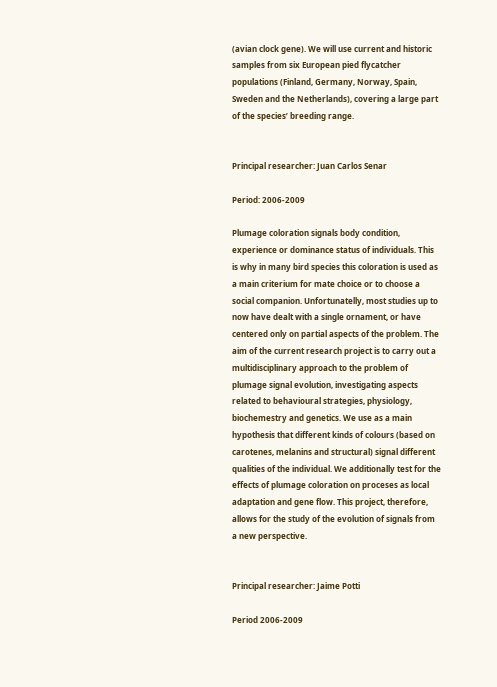(avian clock gene). We will use current and historic samples from six European pied flycatcher populations (Finland, Germany, Norway, Spain, Sweden and the Netherlands), covering a large part of the species’ breeding range.


Principal researcher: Juan Carlos Senar

Period: 2006-2009

Plumage coloration signals body condition, experience or dominance status of individuals. This is why in many bird species this coloration is used as a main criterium for mate choice or to choose a social companion. Unfortunatelly, most studies up to now have dealt with a single ornament, or have centered only on partial aspects of the problem. The aim of the current research project is to carry out a multidisciplinary approach to the problem of plumage signal evolution, investigating aspects related to behavioural strategies, physiology, biochemestry and genetics. We use as a main hypothesis that different kinds of colours (based on carotenes, melanins and structural) signal different qualities of the individual. We additionally test for the effects of plumage coloration on proceses as local adaptation and gene flow. This project, therefore, allows for the study of the evolution of signals from a new perspective.


Principal researcher: Jaime Potti

Period 2006-2009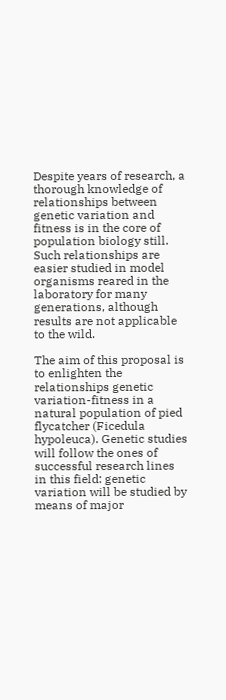Despite years of research, a thorough knowledge of relationships between genetic variation and fitness is in the core of population biology still. Such relationships are easier studied in model organisms reared in the laboratory for many generations, although results are not applicable to the wild.

The aim of this proposal is to enlighten the relationships genetic variation-fitness in a natural population of pied flycatcher (Ficedula hypoleuca). Genetic studies will follow the ones of successful research lines in this field: genetic variation will be studied by means of major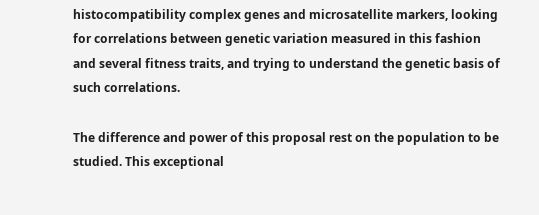histocompatibility complex genes and microsatellite markers, looking for correlations between genetic variation measured in this fashion and several fitness traits, and trying to understand the genetic basis of such correlations.

The difference and power of this proposal rest on the population to be studied. This exceptional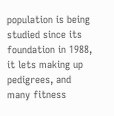population is being studied since its foundation in 1988, it lets making up pedigrees, and many fitness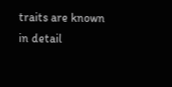traits are known in detail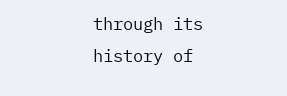through its history of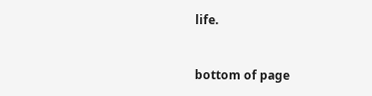life.


bottom of page